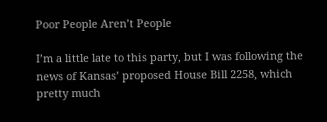Poor People Aren’t People

I’m a little late to this party, but I was following the news of Kansas’ proposed House Bill 2258, which pretty much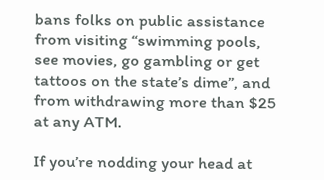bans folks on public assistance from visiting “swimming pools, see movies, go gambling or get tattoos on the state’s dime”, and from withdrawing more than $25 at any ATM.

If you’re nodding your head at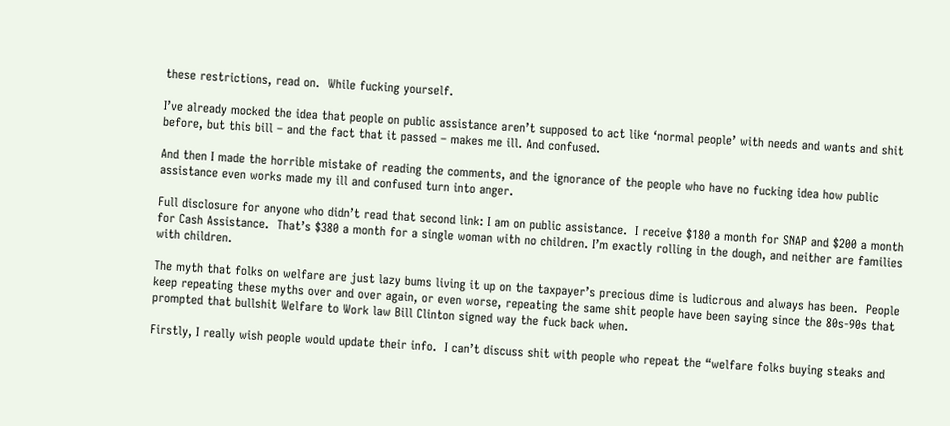these restrictions, read on.  While fucking yourself.

I’ve already mocked the idea that people on public assistance aren’t supposed to act like ‘normal people’ with needs and wants and shit before, but this bill – and the fact that it passed – makes me ill. And confused.

And then I made the horrible mistake of reading the comments, and the ignorance of the people who have no fucking idea how public assistance even works made my ill and confused turn into anger.

Full disclosure for anyone who didn’t read that second link: I am on public assistance.  I receive $180 a month for SNAP and $200 a month for Cash Assistance.  That’s $380 a month for a single woman with no children. I’m exactly rolling in the dough, and neither are families with children.

The myth that folks on welfare are just lazy bums living it up on the taxpayer’s precious dime is ludicrous and always has been.  People keep repeating these myths over and over again, or even worse, repeating the same shit people have been saying since the 80s-90s that prompted that bullshit Welfare to Work law Bill Clinton signed way the fuck back when.

Firstly, I really wish people would update their info.  I can’t discuss shit with people who repeat the “welfare folks buying steaks and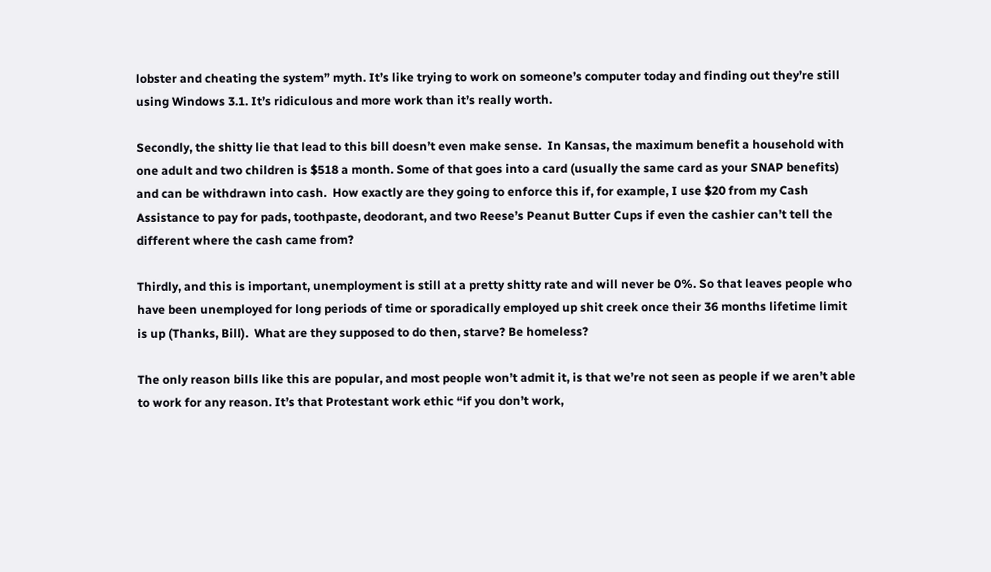lobster and cheating the system” myth. It’s like trying to work on someone’s computer today and finding out they’re still using Windows 3.1. It’s ridiculous and more work than it’s really worth.

Secondly, the shitty lie that lead to this bill doesn’t even make sense.  In Kansas, the maximum benefit a household with one adult and two children is $518 a month. Some of that goes into a card (usually the same card as your SNAP benefits) and can be withdrawn into cash.  How exactly are they going to enforce this if, for example, I use $20 from my Cash Assistance to pay for pads, toothpaste, deodorant, and two Reese’s Peanut Butter Cups if even the cashier can’t tell the different where the cash came from?

Thirdly, and this is important, unemployment is still at a pretty shitty rate and will never be 0%. So that leaves people who have been unemployed for long periods of time or sporadically employed up shit creek once their 36 months lifetime limit is up (Thanks, Bill).  What are they supposed to do then, starve? Be homeless?

The only reason bills like this are popular, and most people won’t admit it, is that we’re not seen as people if we aren’t able to work for any reason. It’s that Protestant work ethic “if you don’t work,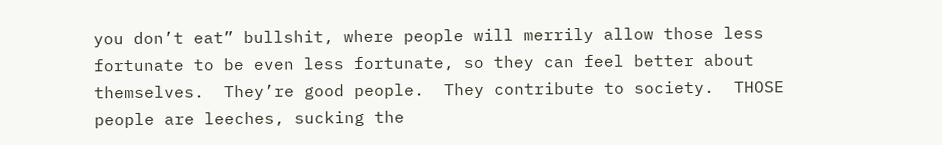you don’t eat” bullshit, where people will merrily allow those less fortunate to be even less fortunate, so they can feel better about themselves.  They’re good people.  They contribute to society.  THOSE people are leeches, sucking the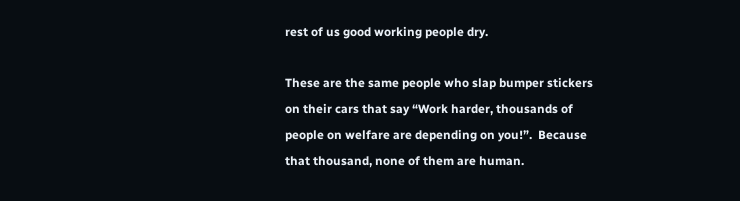rest of us good working people dry.

These are the same people who slap bumper stickers on their cars that say “Work harder, thousands of people on welfare are depending on you!”.  Because that thousand, none of them are human.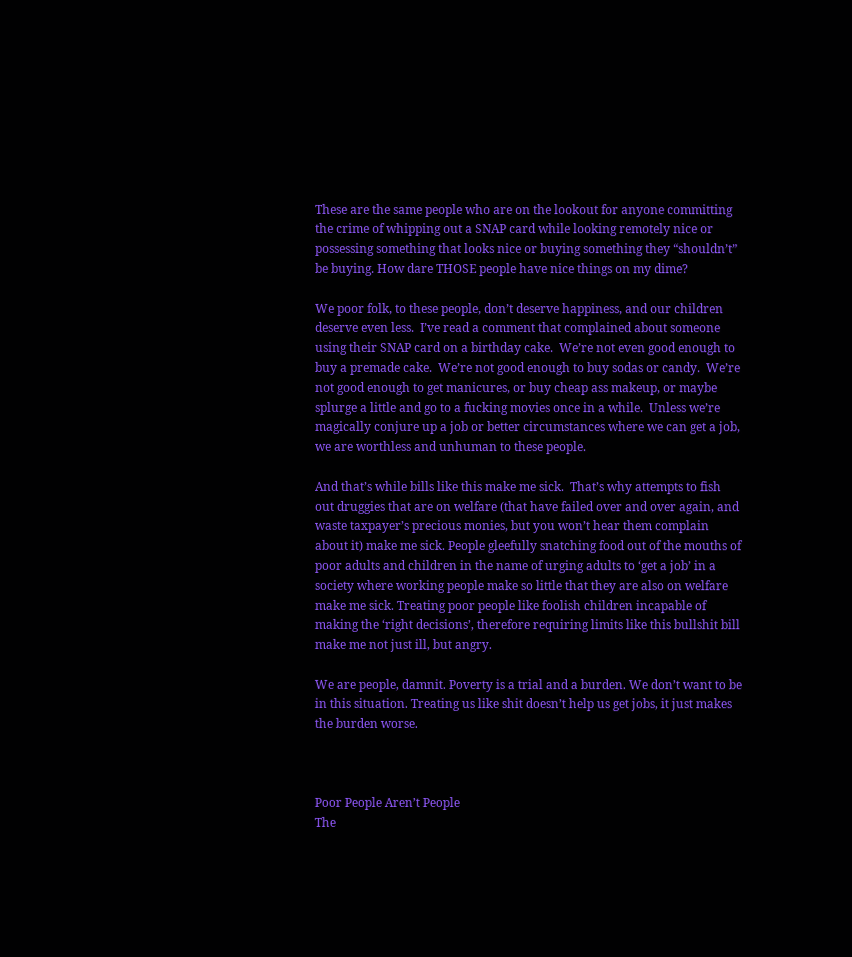These are the same people who are on the lookout for anyone committing the crime of whipping out a SNAP card while looking remotely nice or possessing something that looks nice or buying something they “shouldn’t” be buying. How dare THOSE people have nice things on my dime?

We poor folk, to these people, don’t deserve happiness, and our children deserve even less.  I’ve read a comment that complained about someone using their SNAP card on a birthday cake.  We’re not even good enough to buy a premade cake.  We’re not good enough to buy sodas or candy.  We’re not good enough to get manicures, or buy cheap ass makeup, or maybe splurge a little and go to a fucking movies once in a while.  Unless we’re magically conjure up a job or better circumstances where we can get a job, we are worthless and unhuman to these people.

And that’s while bills like this make me sick.  That’s why attempts to fish out druggies that are on welfare (that have failed over and over again, and waste taxpayer’s precious monies, but you won’t hear them complain about it) make me sick. People gleefully snatching food out of the mouths of poor adults and children in the name of urging adults to ‘get a job’ in a society where working people make so little that they are also on welfare make me sick. Treating poor people like foolish children incapable of making the ‘right decisions’, therefore requiring limits like this bullshit bill make me not just ill, but angry.

We are people, damnit. Poverty is a trial and a burden. We don’t want to be in this situation. Treating us like shit doesn’t help us get jobs, it just makes the burden worse.



Poor People Aren’t People
The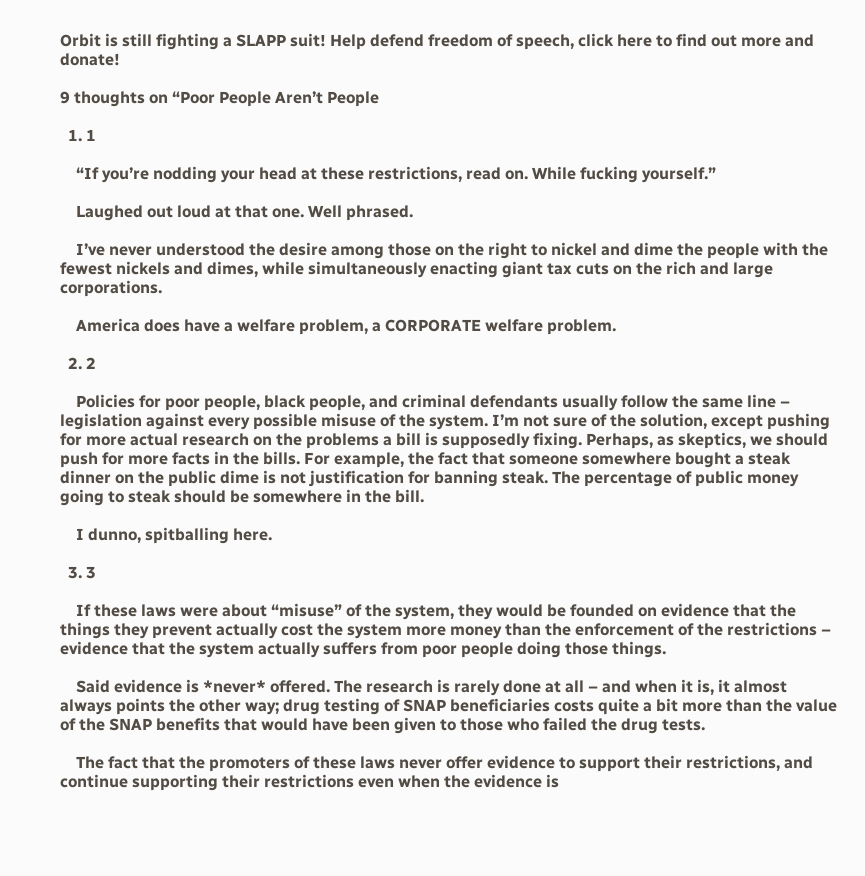Orbit is still fighting a SLAPP suit! Help defend freedom of speech, click here to find out more and donate!

9 thoughts on “Poor People Aren’t People

  1. 1

    “If you’re nodding your head at these restrictions, read on. While fucking yourself.”

    Laughed out loud at that one. Well phrased.

    I’ve never understood the desire among those on the right to nickel and dime the people with the fewest nickels and dimes, while simultaneously enacting giant tax cuts on the rich and large corporations.

    America does have a welfare problem, a CORPORATE welfare problem.

  2. 2

    Policies for poor people, black people, and criminal defendants usually follow the same line – legislation against every possible misuse of the system. I’m not sure of the solution, except pushing for more actual research on the problems a bill is supposedly fixing. Perhaps, as skeptics, we should push for more facts in the bills. For example, the fact that someone somewhere bought a steak dinner on the public dime is not justification for banning steak. The percentage of public money going to steak should be somewhere in the bill.

    I dunno, spitballing here.

  3. 3

    If these laws were about “misuse” of the system, they would be founded on evidence that the things they prevent actually cost the system more money than the enforcement of the restrictions – evidence that the system actually suffers from poor people doing those things.

    Said evidence is *never* offered. The research is rarely done at all – and when it is, it almost always points the other way; drug testing of SNAP beneficiaries costs quite a bit more than the value of the SNAP benefits that would have been given to those who failed the drug tests.

    The fact that the promoters of these laws never offer evidence to support their restrictions, and continue supporting their restrictions even when the evidence is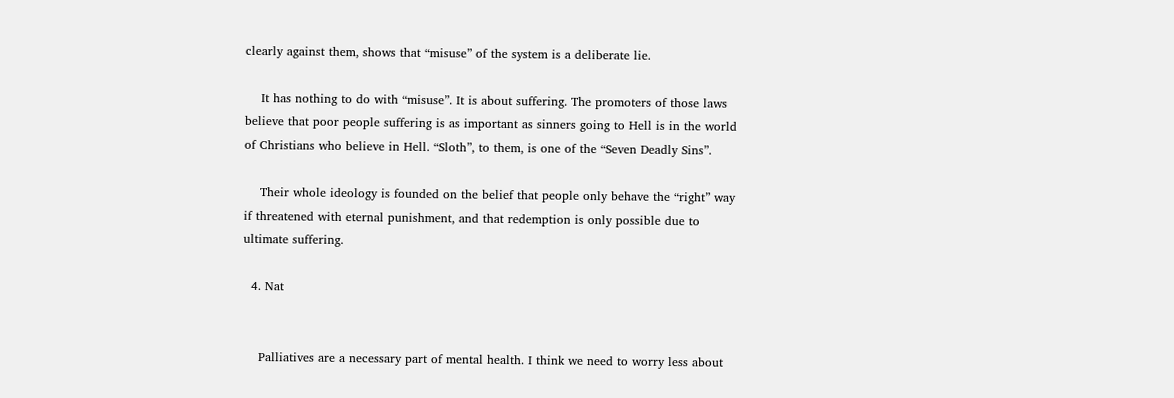clearly against them, shows that “misuse” of the system is a deliberate lie.

    It has nothing to do with “misuse”. It is about suffering. The promoters of those laws believe that poor people suffering is as important as sinners going to Hell is in the world of Christians who believe in Hell. “Sloth”, to them, is one of the “Seven Deadly Sins”.

    Their whole ideology is founded on the belief that people only behave the “right” way if threatened with eternal punishment, and that redemption is only possible due to ultimate suffering.

  4. Nat


    Palliatives are a necessary part of mental health. I think we need to worry less about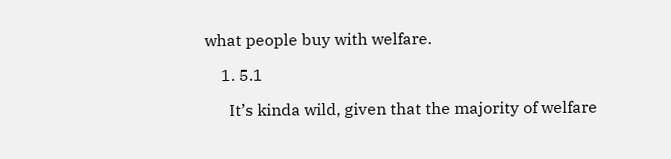what people buy with welfare.

    1. 5.1

      It’s kinda wild, given that the majority of welfare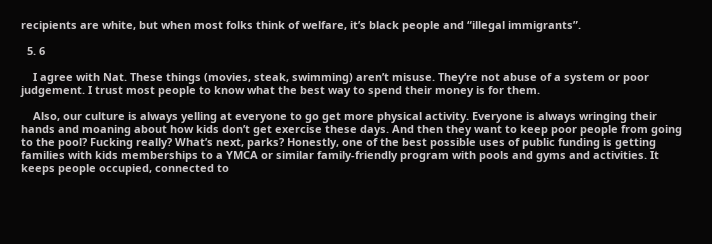recipients are white, but when most folks think of welfare, it’s black people and “illegal immigrants”.

  5. 6

    I agree with Nat. These things (movies, steak, swimming) aren’t misuse. They’re not abuse of a system or poor judgement. I trust most people to know what the best way to spend their money is for them.

    Also, our culture is always yelling at everyone to go get more physical activity. Everyone is always wringing their hands and moaning about how kids don’t get exercise these days. And then they want to keep poor people from going to the pool? Fucking really? What’s next, parks? Honestly, one of the best possible uses of public funding is getting families with kids memberships to a YMCA or similar family-friendly program with pools and gyms and activities. It keeps people occupied, connected to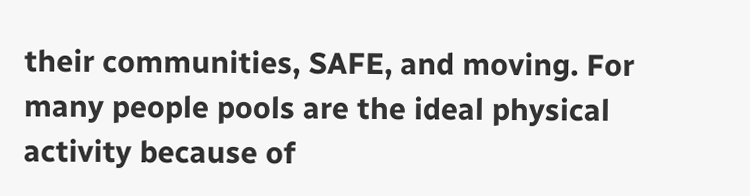their communities, SAFE, and moving. For many people pools are the ideal physical activity because of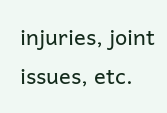injuries, joint issues, etc.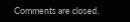Comments are closed.